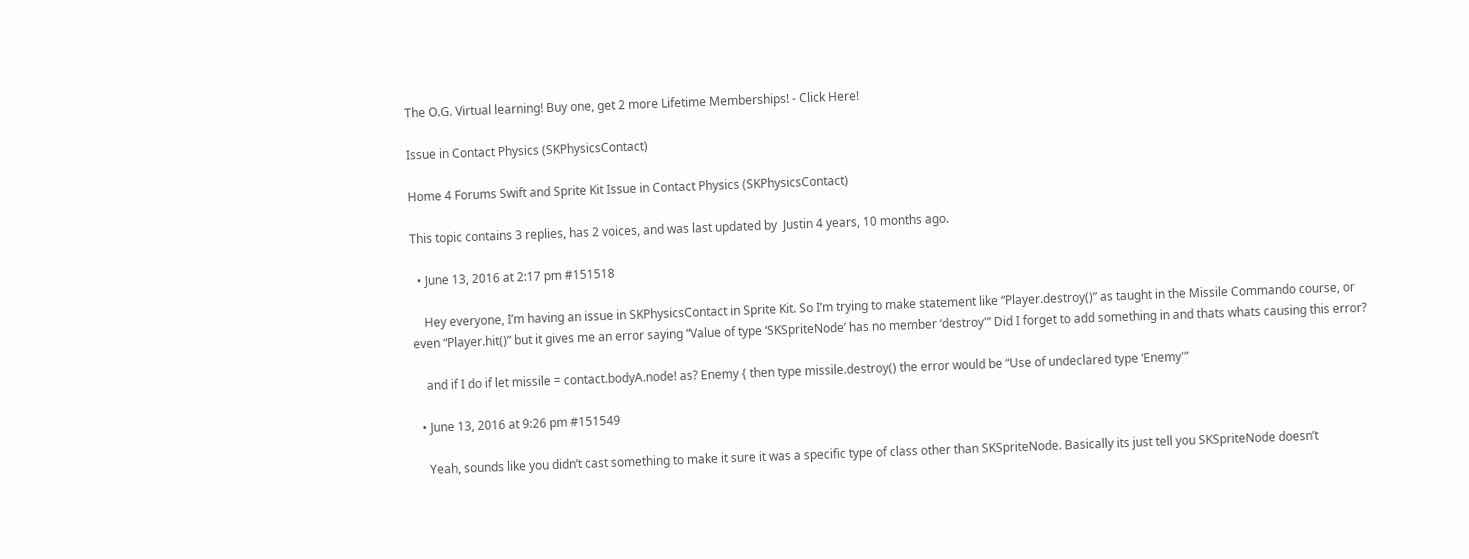The O.G. Virtual learning! Buy one, get 2 more Lifetime Memberships! - Click Here!

Issue in Contact Physics (SKPhysicsContact)

Home 4 Forums Swift and Sprite Kit Issue in Contact Physics (SKPhysicsContact)

This topic contains 3 replies, has 2 voices, and was last updated by  Justin 4 years, 10 months ago.

  • June 13, 2016 at 2:17 pm #151518

    Hey everyone, I’m having an issue in SKPhysicsContact in Sprite Kit. So I’m trying to make statement like “Player.destroy()” as taught in the Missile Commando course, or even “Player.hit()” but it gives me an error saying “Value of type ‘SKSpriteNode’ has no member ‘destroy'” Did I forget to add something in and thats whats causing this error?

    and if I do if let missile = contact.bodyA.node! as? Enemy { then type missile.destroy() the error would be “Use of undeclared type ‘Enemy'”

  • June 13, 2016 at 9:26 pm #151549

    Yeah, sounds like you didn’t cast something to make it sure it was a specific type of class other than SKSpriteNode. Basically its just tell you SKSpriteNode doesn’t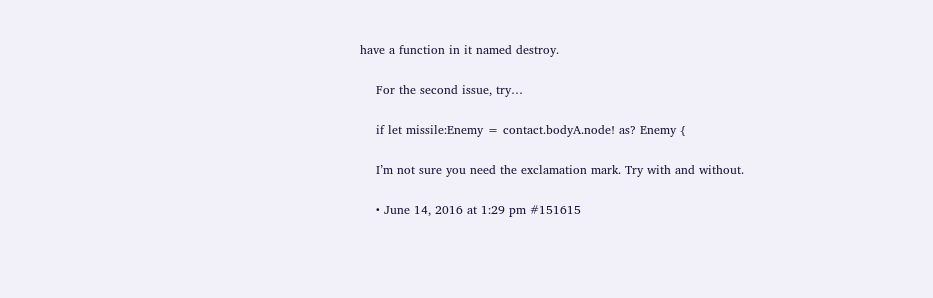have a function in it named destroy.

    For the second issue, try…

    if let missile:Enemy = contact.bodyA.node! as? Enemy {

    I’m not sure you need the exclamation mark. Try with and without.

    • June 14, 2016 at 1:29 pm #151615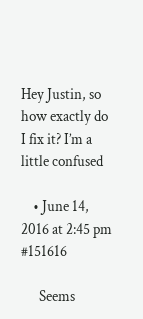Hey Justin, so how exactly do I fix it? I’m a little confused

    • June 14, 2016 at 2:45 pm #151616

      Seems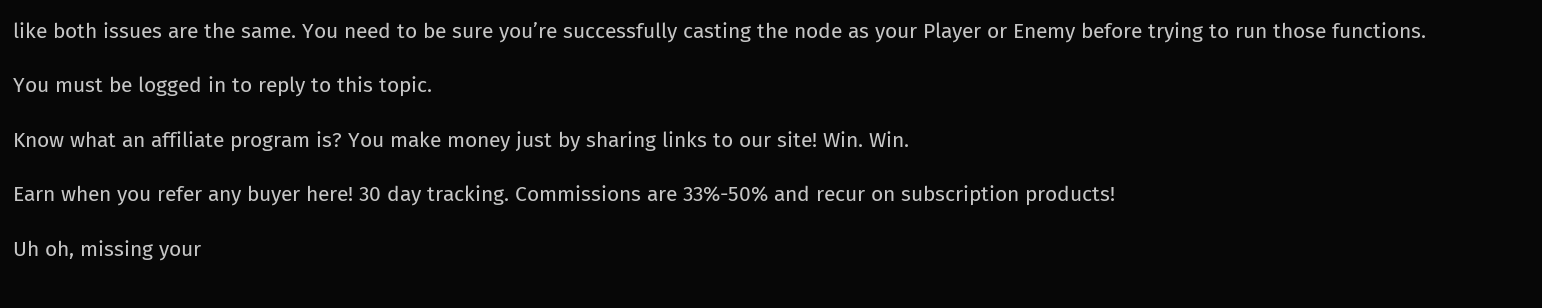like both issues are the same. You need to be sure you’re successfully casting the node as your Player or Enemy before trying to run those functions.

You must be logged in to reply to this topic.

Know what an affiliate program is? You make money just by sharing links to our site! Win. Win.

Earn when you refer any buyer here! 30 day tracking. Commissions are 33%-50% and recur on subscription products!

Uh oh, missing your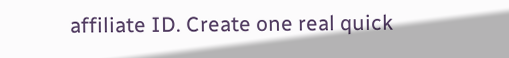affiliate ID. Create one real quick